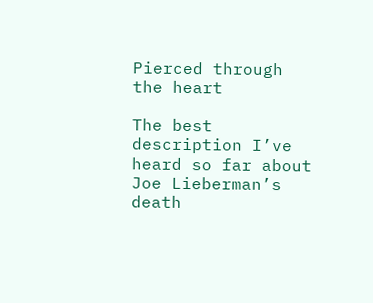Pierced through the heart

The best description I’ve heard so far about Joe Lieberman’s death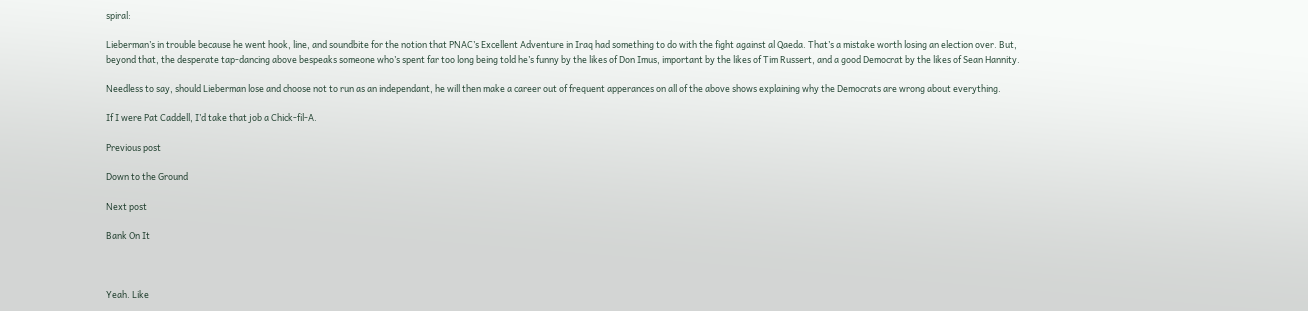spiral:

Lieberman’s in trouble because he went hook, line, and soundbite for the notion that PNAC’s Excellent Adventure in Iraq had something to do with the fight against al Qaeda. That’s a mistake worth losing an election over. But, beyond that, the desperate tap-dancing above bespeaks someone who’s spent far too long being told he’s funny by the likes of Don Imus, important by the likes of Tim Russert, and a good Democrat by the likes of Sean Hannity.

Needless to say, should Lieberman lose and choose not to run as an independant, he will then make a career out of frequent apperances on all of the above shows explaining why the Democrats are wrong about everything.

If I were Pat Caddell, I’d take that job a Chick-fil-A.

Previous post

Down to the Ground

Next post

Bank On It



Yeah. Like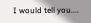I would tell you....